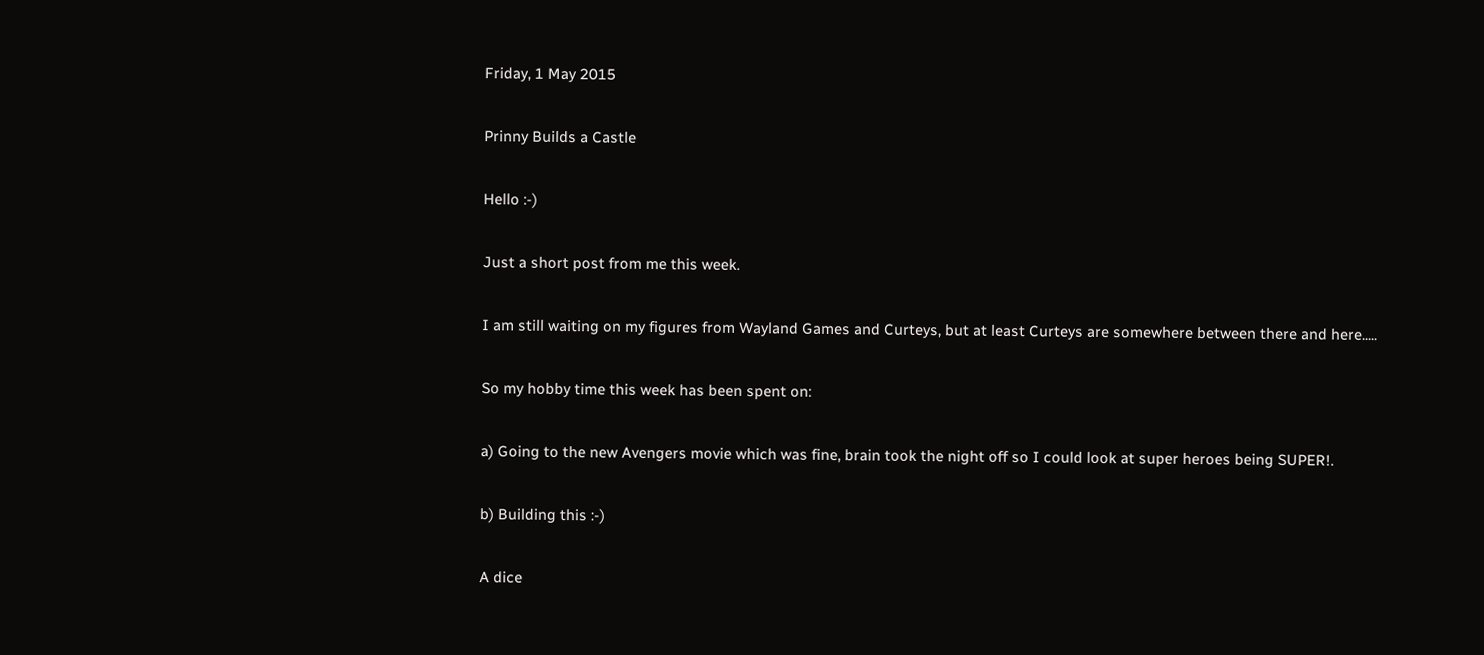Friday, 1 May 2015

Prinny Builds a Castle

Hello :-)

Just a short post from me this week.

I am still waiting on my figures from Wayland Games and Curteys, but at least Curteys are somewhere between there and here.....

So my hobby time this week has been spent on:

a) Going to the new Avengers movie which was fine, brain took the night off so I could look at super heroes being SUPER!.

b) Building this :-)

A dice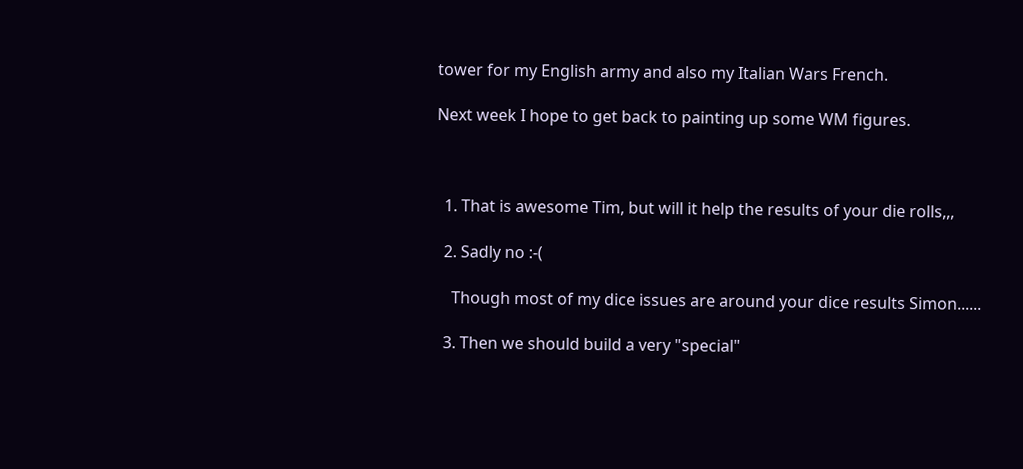tower for my English army and also my Italian Wars French.

Next week I hope to get back to painting up some WM figures.



  1. That is awesome Tim, but will it help the results of your die rolls,,,

  2. Sadly no :-(

    Though most of my dice issues are around your dice results Simon......

  3. Then we should build a very "special"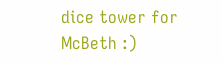dice tower for McBeth :)